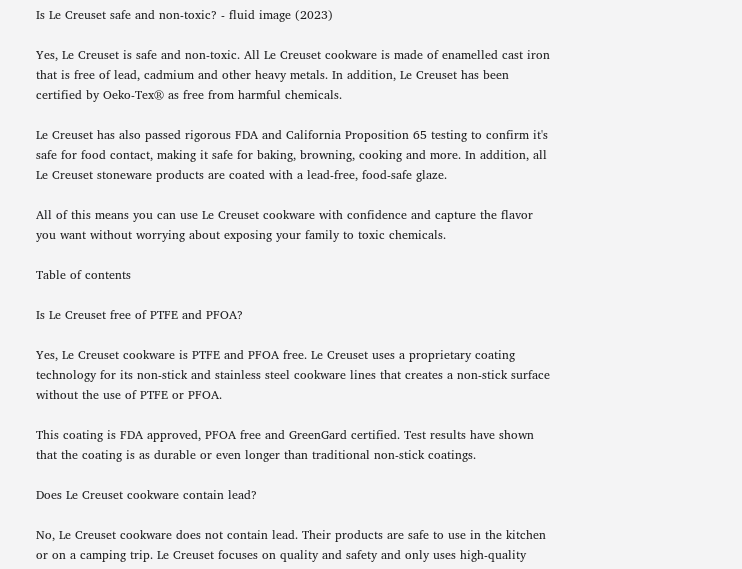Is Le Creuset safe and non-toxic? - fluid image (2023)

Yes, Le Creuset is safe and non-toxic. All Le Creuset cookware is made of enamelled cast iron that is free of lead, cadmium and other heavy metals. In addition, Le Creuset has been certified by Oeko-Tex® as free from harmful chemicals.

Le Creuset has also passed rigorous FDA and California Proposition 65 testing to confirm it's safe for food contact, making it safe for baking, browning, cooking and more. In addition, all Le Creuset stoneware products are coated with a lead-free, food-safe glaze.

All of this means you can use Le Creuset cookware with confidence and capture the flavor you want without worrying about exposing your family to toxic chemicals.

Table of contents

Is Le Creuset free of PTFE and PFOA?

Yes, Le Creuset cookware is PTFE and PFOA free. Le Creuset uses a proprietary coating technology for its non-stick and stainless steel cookware lines that creates a non-stick surface without the use of PTFE or PFOA.

This coating is FDA approved, PFOA free and GreenGard certified. Test results have shown that the coating is as durable or even longer than traditional non-stick coatings.

Does Le Creuset cookware contain lead?

No, Le Creuset cookware does not contain lead. Their products are safe to use in the kitchen or on a camping trip. Le Creuset focuses on quality and safety and only uses high-quality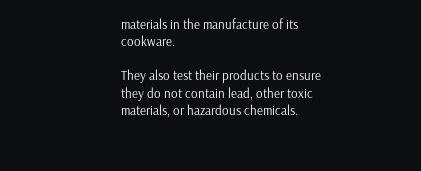materials in the manufacture of its cookware.

They also test their products to ensure they do not contain lead, other toxic materials, or hazardous chemicals.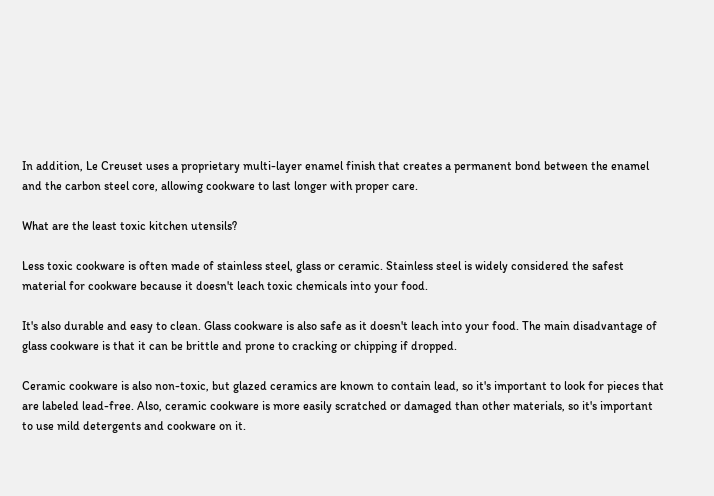In addition, Le Creuset uses a proprietary multi-layer enamel finish that creates a permanent bond between the enamel and the carbon steel core, allowing cookware to last longer with proper care.

What are the least toxic kitchen utensils?

Less toxic cookware is often made of stainless steel, glass or ceramic. Stainless steel is widely considered the safest material for cookware because it doesn't leach toxic chemicals into your food.

It's also durable and easy to clean. Glass cookware is also safe as it doesn't leach into your food. The main disadvantage of glass cookware is that it can be brittle and prone to cracking or chipping if dropped.

Ceramic cookware is also non-toxic, but glazed ceramics are known to contain lead, so it's important to look for pieces that are labeled lead-free. Also, ceramic cookware is more easily scratched or damaged than other materials, so it's important to use mild detergents and cookware on it.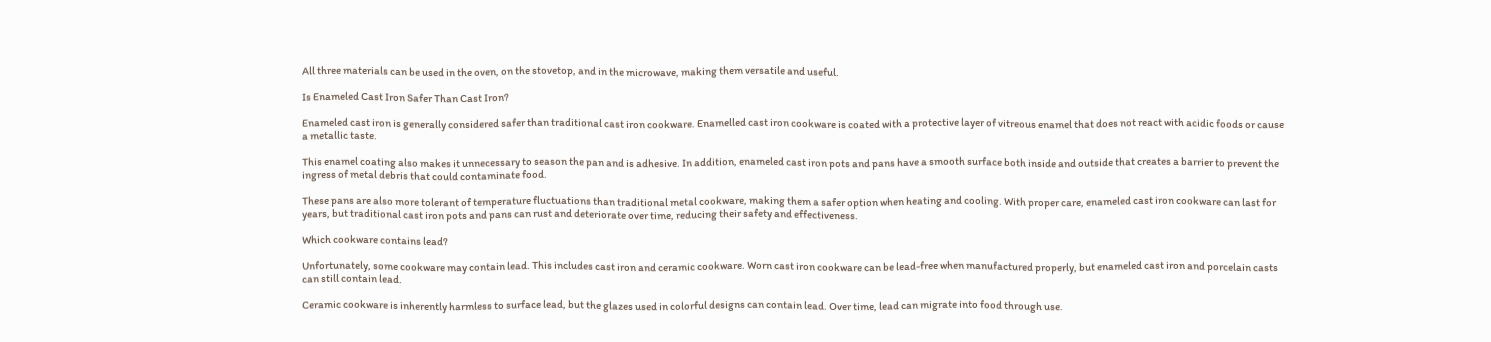All three materials can be used in the oven, on the stovetop, and in the microwave, making them versatile and useful.

Is Enameled Cast Iron Safer Than Cast Iron?

Enameled cast iron is generally considered safer than traditional cast iron cookware. Enamelled cast iron cookware is coated with a protective layer of vitreous enamel that does not react with acidic foods or cause a metallic taste.

This enamel coating also makes it unnecessary to season the pan and is adhesive. In addition, enameled cast iron pots and pans have a smooth surface both inside and outside that creates a barrier to prevent the ingress of metal debris that could contaminate food.

These pans are also more tolerant of temperature fluctuations than traditional metal cookware, making them a safer option when heating and cooling. With proper care, enameled cast iron cookware can last for years, but traditional cast iron pots and pans can rust and deteriorate over time, reducing their safety and effectiveness.

Which cookware contains lead?

Unfortunately, some cookware may contain lead. This includes cast iron and ceramic cookware. Worn cast iron cookware can be lead-free when manufactured properly, but enameled cast iron and porcelain casts can still contain lead.

Ceramic cookware is inherently harmless to surface lead, but the glazes used in colorful designs can contain lead. Over time, lead can migrate into food through use.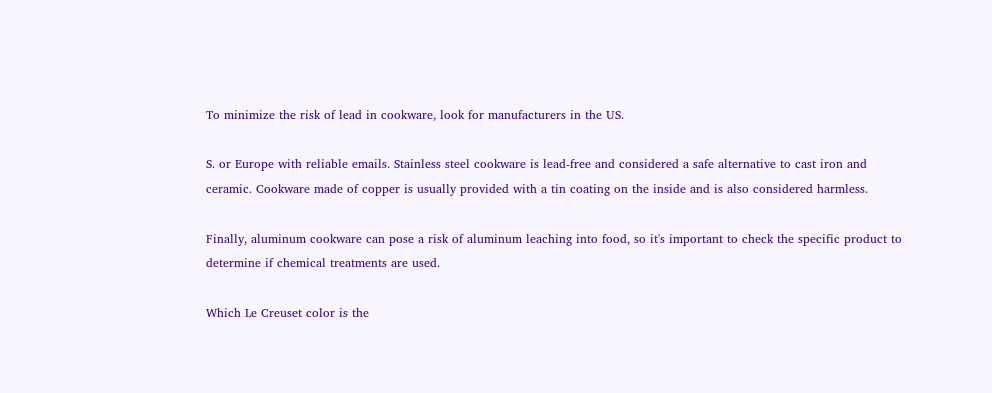To minimize the risk of lead in cookware, look for manufacturers in the US.

S. or Europe with reliable emails. Stainless steel cookware is lead-free and considered a safe alternative to cast iron and ceramic. Cookware made of copper is usually provided with a tin coating on the inside and is also considered harmless.

Finally, aluminum cookware can pose a risk of aluminum leaching into food, so it's important to check the specific product to determine if chemical treatments are used.

Which Le Creuset color is the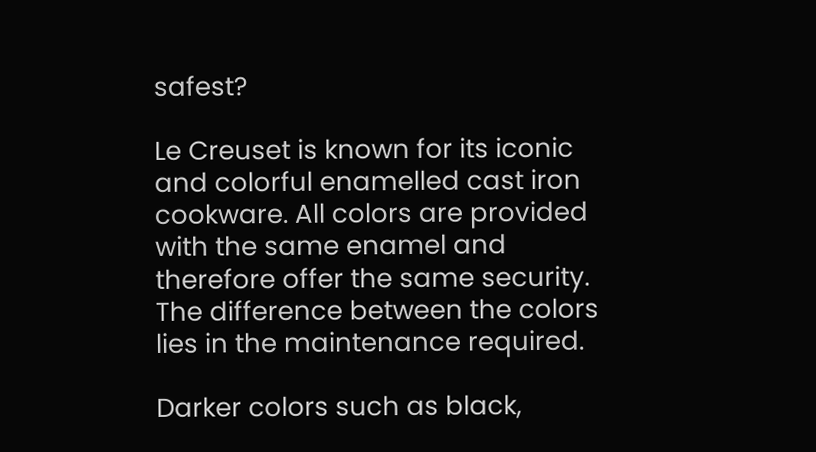safest?

Le Creuset is known for its iconic and colorful enamelled cast iron cookware. All colors are provided with the same enamel and therefore offer the same security. The difference between the colors lies in the maintenance required.

Darker colors such as black,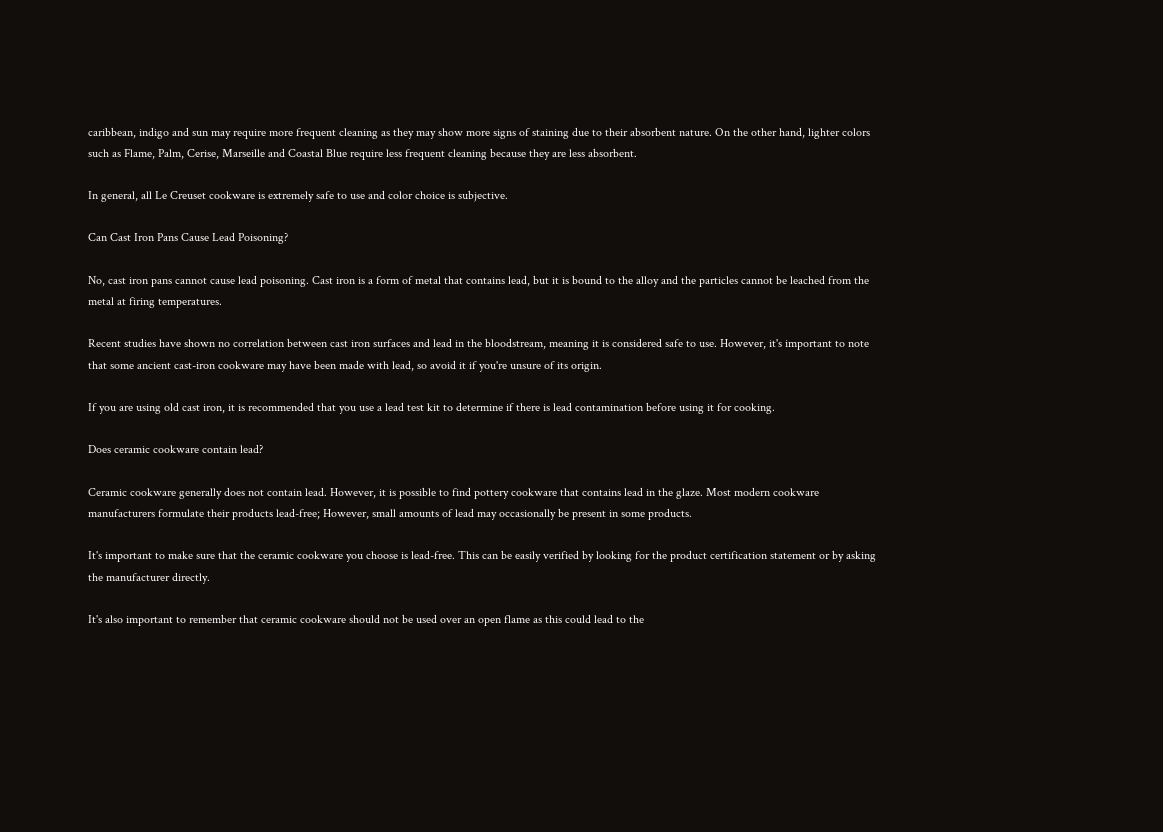caribbean, indigo and sun may require more frequent cleaning as they may show more signs of staining due to their absorbent nature. On the other hand, lighter colors such as Flame, Palm, Cerise, Marseille and Coastal Blue require less frequent cleaning because they are less absorbent.

In general, all Le Creuset cookware is extremely safe to use and color choice is subjective.

Can Cast Iron Pans Cause Lead Poisoning?

No, cast iron pans cannot cause lead poisoning. Cast iron is a form of metal that contains lead, but it is bound to the alloy and the particles cannot be leached from the metal at firing temperatures.

Recent studies have shown no correlation between cast iron surfaces and lead in the bloodstream, meaning it is considered safe to use. However, it's important to note that some ancient cast-iron cookware may have been made with lead, so avoid it if you're unsure of its origin.

If you are using old cast iron, it is recommended that you use a lead test kit to determine if there is lead contamination before using it for cooking.

Does ceramic cookware contain lead?

Ceramic cookware generally does not contain lead. However, it is possible to find pottery cookware that contains lead in the glaze. Most modern cookware manufacturers formulate their products lead-free; However, small amounts of lead may occasionally be present in some products.

It's important to make sure that the ceramic cookware you choose is lead-free. This can be easily verified by looking for the product certification statement or by asking the manufacturer directly.

It's also important to remember that ceramic cookware should not be used over an open flame as this could lead to the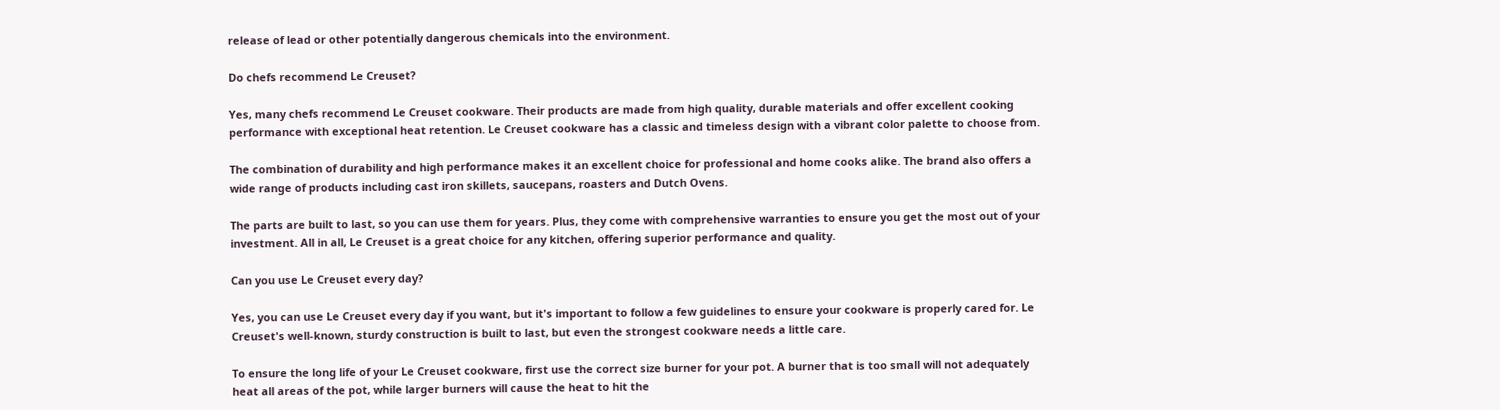release of lead or other potentially dangerous chemicals into the environment.

Do chefs recommend Le Creuset?

Yes, many chefs recommend Le Creuset cookware. Their products are made from high quality, durable materials and offer excellent cooking performance with exceptional heat retention. Le Creuset cookware has a classic and timeless design with a vibrant color palette to choose from.

The combination of durability and high performance makes it an excellent choice for professional and home cooks alike. The brand also offers a wide range of products including cast iron skillets, saucepans, roasters and Dutch Ovens.

The parts are built to last, so you can use them for years. Plus, they come with comprehensive warranties to ensure you get the most out of your investment. All in all, Le Creuset is a great choice for any kitchen, offering superior performance and quality.

Can you use Le Creuset every day?

Yes, you can use Le Creuset every day if you want, but it's important to follow a few guidelines to ensure your cookware is properly cared for. Le Creuset's well-known, sturdy construction is built to last, but even the strongest cookware needs a little care.

To ensure the long life of your Le Creuset cookware, first use the correct size burner for your pot. A burner that is too small will not adequately heat all areas of the pot, while larger burners will cause the heat to hit the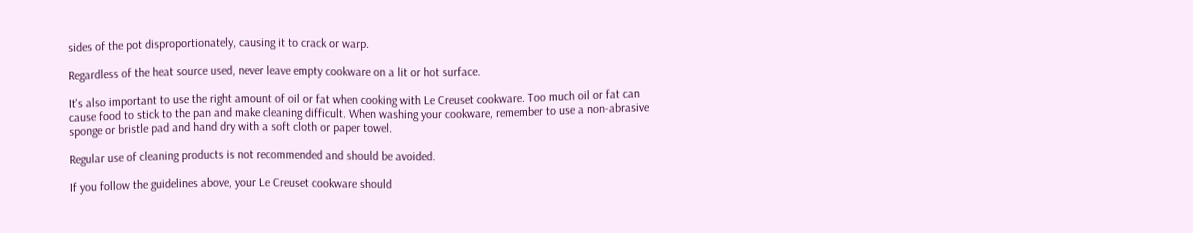sides of the pot disproportionately, causing it to crack or warp.

Regardless of the heat source used, never leave empty cookware on a lit or hot surface.

It's also important to use the right amount of oil or fat when cooking with Le Creuset cookware. Too much oil or fat can cause food to stick to the pan and make cleaning difficult. When washing your cookware, remember to use a non-abrasive sponge or bristle pad and hand dry with a soft cloth or paper towel.

Regular use of cleaning products is not recommended and should be avoided.

If you follow the guidelines above, your Le Creuset cookware should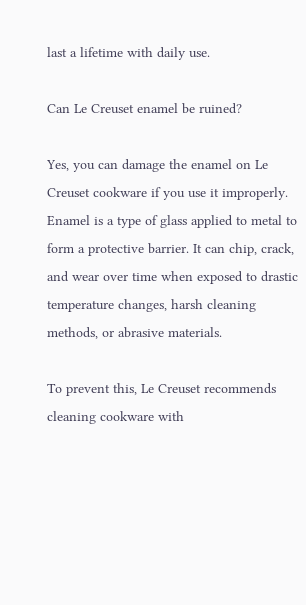last a lifetime with daily use.

Can Le Creuset enamel be ruined?

Yes, you can damage the enamel on Le Creuset cookware if you use it improperly. Enamel is a type of glass applied to metal to form a protective barrier. It can chip, crack, and wear over time when exposed to drastic temperature changes, harsh cleaning methods, or abrasive materials.

To prevent this, Le Creuset recommends cleaning cookware with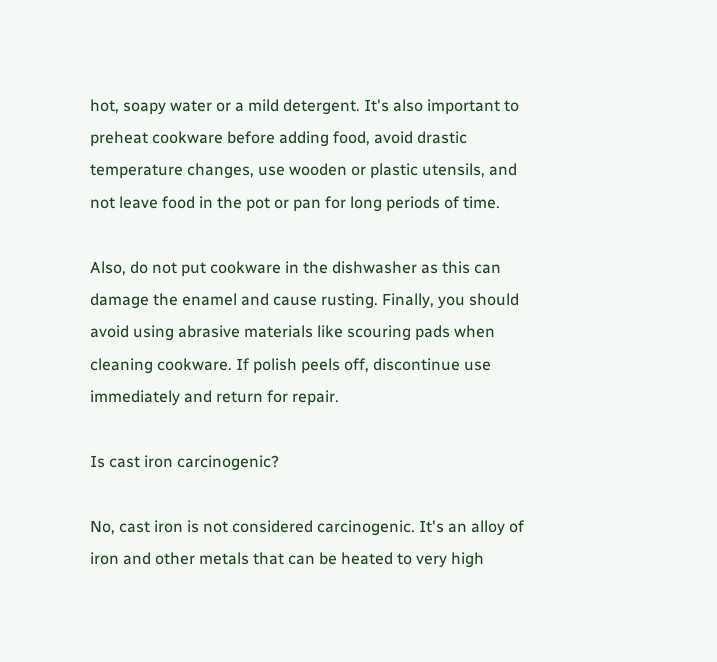hot, soapy water or a mild detergent. It's also important to preheat cookware before adding food, avoid drastic temperature changes, use wooden or plastic utensils, and not leave food in the pot or pan for long periods of time.

Also, do not put cookware in the dishwasher as this can damage the enamel and cause rusting. Finally, you should avoid using abrasive materials like scouring pads when cleaning cookware. If polish peels off, discontinue use immediately and return for repair.

Is cast iron carcinogenic?

No, cast iron is not considered carcinogenic. It's an alloy of iron and other metals that can be heated to very high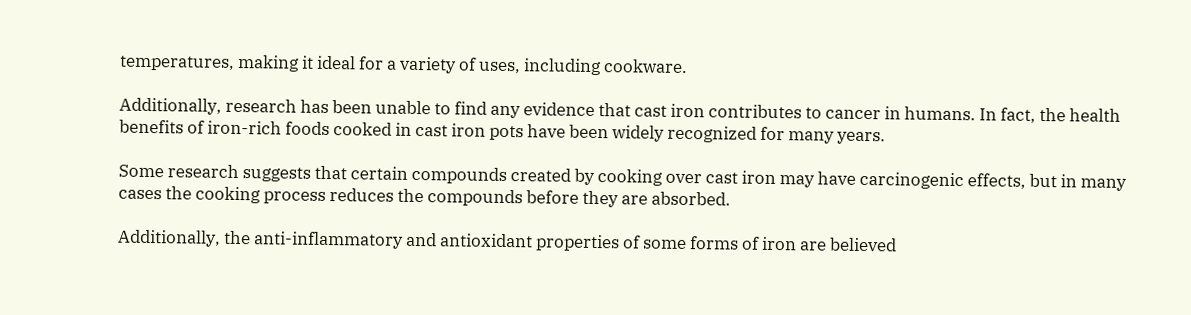temperatures, making it ideal for a variety of uses, including cookware.

Additionally, research has been unable to find any evidence that cast iron contributes to cancer in humans. In fact, the health benefits of iron-rich foods cooked in cast iron pots have been widely recognized for many years.

Some research suggests that certain compounds created by cooking over cast iron may have carcinogenic effects, but in many cases the cooking process reduces the compounds before they are absorbed.

Additionally, the anti-inflammatory and antioxidant properties of some forms of iron are believed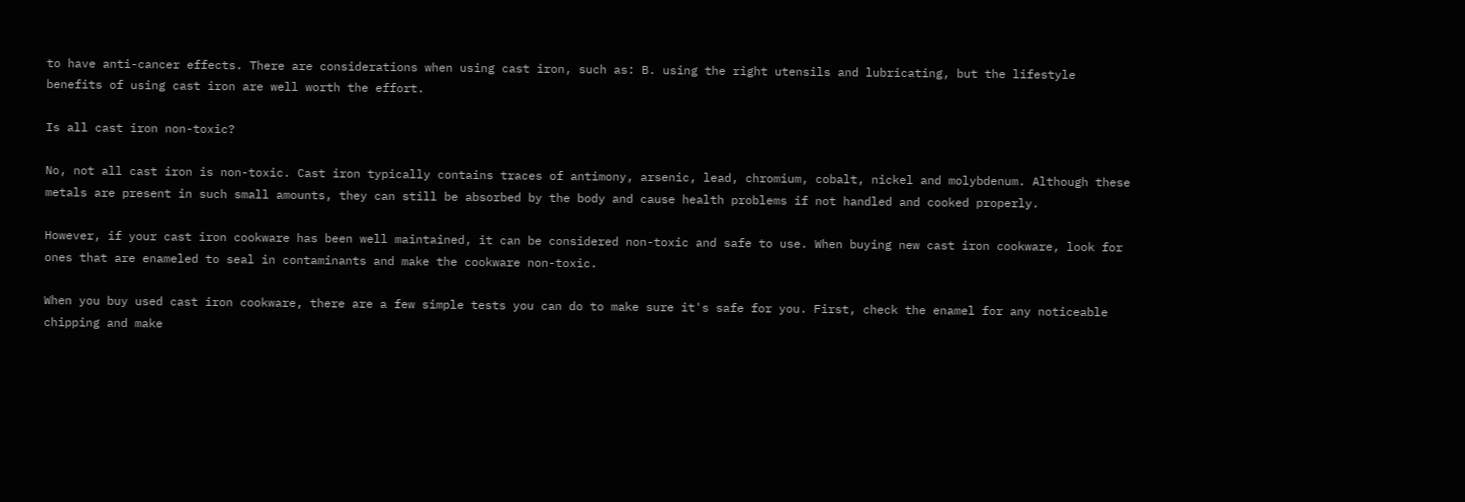to have anti-cancer effects. There are considerations when using cast iron, such as: B. using the right utensils and lubricating, but the lifestyle benefits of using cast iron are well worth the effort.

Is all cast iron non-toxic?

No, not all cast iron is non-toxic. Cast iron typically contains traces of antimony, arsenic, lead, chromium, cobalt, nickel and molybdenum. Although these metals are present in such small amounts, they can still be absorbed by the body and cause health problems if not handled and cooked properly.

However, if your cast iron cookware has been well maintained, it can be considered non-toxic and safe to use. When buying new cast iron cookware, look for ones that are enameled to seal in contaminants and make the cookware non-toxic.

When you buy used cast iron cookware, there are a few simple tests you can do to make sure it's safe for you. First, check the enamel for any noticeable chipping and make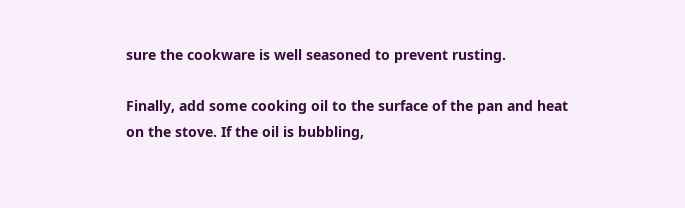sure the cookware is well seasoned to prevent rusting.

Finally, add some cooking oil to the surface of the pan and heat on the stove. If the oil is bubbling,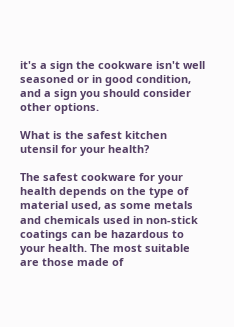it's a sign the cookware isn't well seasoned or in good condition, and a sign you should consider other options.

What is the safest kitchen utensil for your health?

The safest cookware for your health depends on the type of material used, as some metals and chemicals used in non-stick coatings can be hazardous to your health. The most suitable are those made of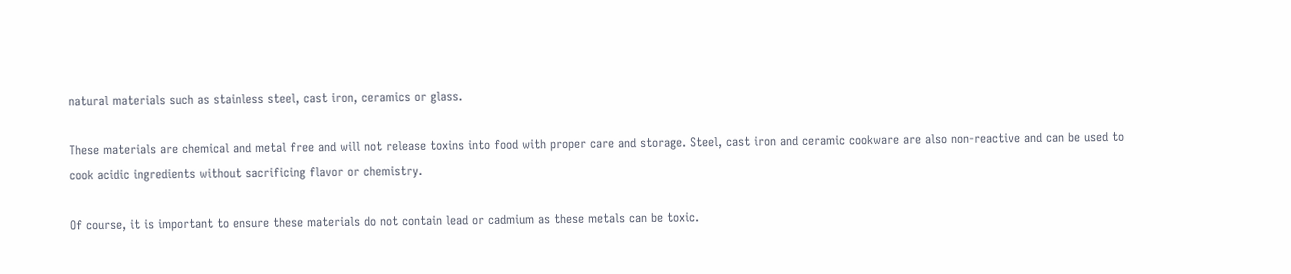natural materials such as stainless steel, cast iron, ceramics or glass.

These materials are chemical and metal free and will not release toxins into food with proper care and storage. Steel, cast iron and ceramic cookware are also non-reactive and can be used to cook acidic ingredients without sacrificing flavor or chemistry.

Of course, it is important to ensure these materials do not contain lead or cadmium as these metals can be toxic.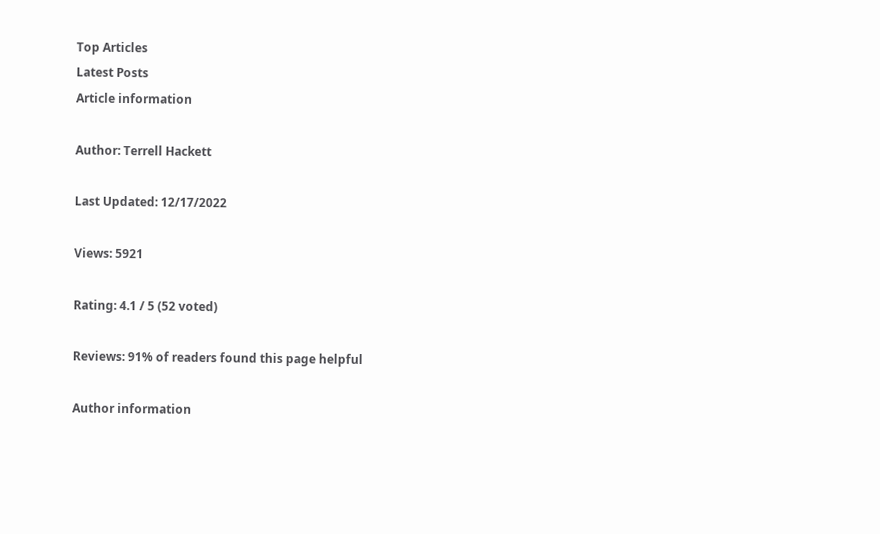Top Articles
Latest Posts
Article information

Author: Terrell Hackett

Last Updated: 12/17/2022

Views: 5921

Rating: 4.1 / 5 (52 voted)

Reviews: 91% of readers found this page helpful

Author information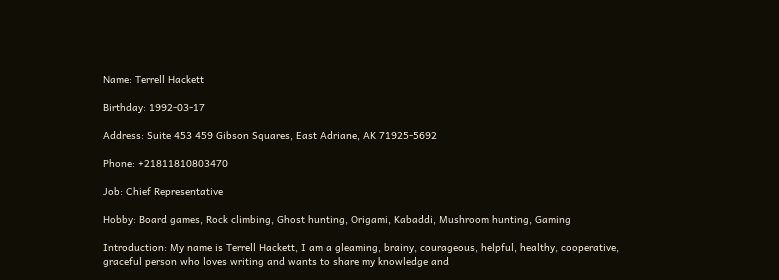Name: Terrell Hackett

Birthday: 1992-03-17

Address: Suite 453 459 Gibson Squares, East Adriane, AK 71925-5692

Phone: +21811810803470

Job: Chief Representative

Hobby: Board games, Rock climbing, Ghost hunting, Origami, Kabaddi, Mushroom hunting, Gaming

Introduction: My name is Terrell Hackett, I am a gleaming, brainy, courageous, helpful, healthy, cooperative, graceful person who loves writing and wants to share my knowledge and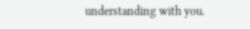understanding with you.